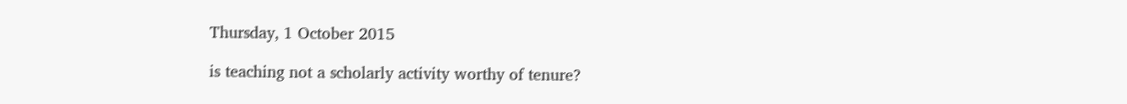Thursday, 1 October 2015

is teaching not a scholarly activity worthy of tenure?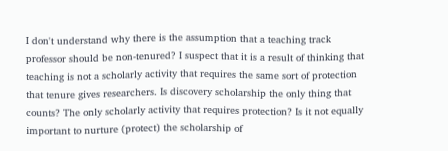I don't understand why there is the assumption that a teaching track professor should be non-tenured? I suspect that it is a result of thinking that teaching is not a scholarly activity that requires the same sort of protection that tenure gives researchers. Is discovery scholarship the only thing that counts? The only scholarly activity that requires protection? Is it not equally important to nurture (protect) the scholarship of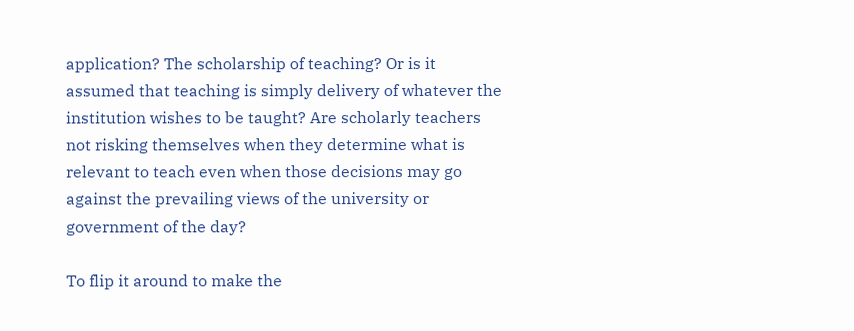application? The scholarship of teaching? Or is it assumed that teaching is simply delivery of whatever the institution wishes to be taught? Are scholarly teachers not risking themselves when they determine what is relevant to teach even when those decisions may go against the prevailing views of the university or government of the day?

To flip it around to make the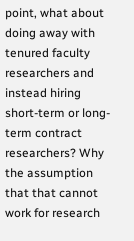point, what about doing away with tenured faculty researchers and instead hiring short-term or long-term contract researchers? Why the assumption that that cannot work for research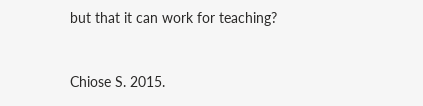but that it can work for teaching?


Chiose S. 2015.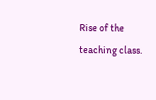Rise of the teaching class.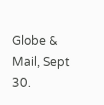Globe & Mail, Sept 30.